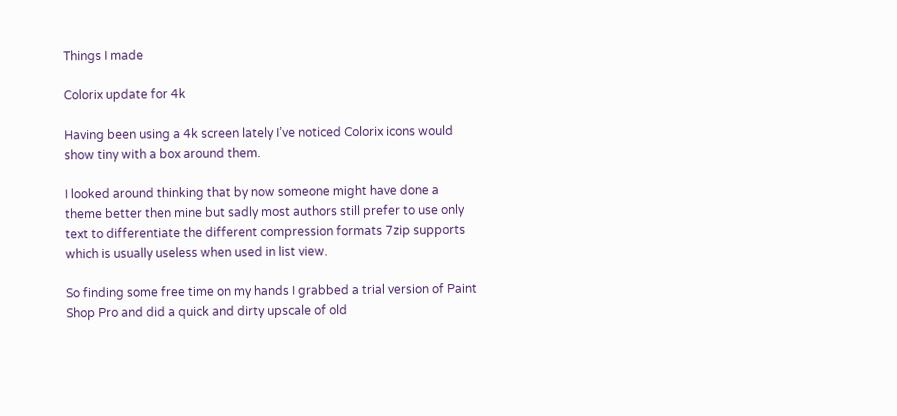Things I made

Colorix update for 4k

Having been using a 4k screen lately I’ve noticed Colorix icons would show tiny with a box around them.

I looked around thinking that by now someone might have done a theme better then mine but sadly most authors still prefer to use only text to differentiate the different compression formats 7zip supports which is usually useless when used in list view.

So finding some free time on my hands I grabbed a trial version of Paint Shop Pro and did a quick and dirty upscale of old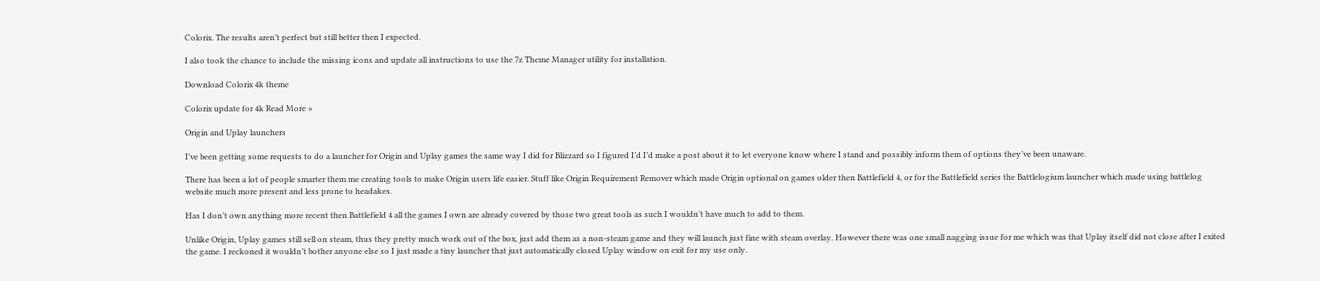Colorix. The results aren’t perfect but still better then I expected.

I also took the chance to include the missing icons and update all instructions to use the 7z Theme Manager utility for installation.

Download Colorix 4k theme

Colorix update for 4k Read More »

Origin and Uplay launchers

I’ve been getting some requests to do a launcher for Origin and Uplay games the same way I did for Blizzard so I figured I’d I’d make a post about it to let everyone know where I stand and possibly inform them of options they’ve been unaware.

There has been a lot of people smarter them me creating tools to make Origin users life easier. Stuff like Origin Requirement Remover which made Origin optional on games older then Battlefield 4, or for the Battlefield series the Battlelogium launcher which made using battlelog website much more present and less prone to headakes.

Has I don’t own anything more recent then Battlefield 4 all the games I own are already covered by those two great tools as such I wouldn’t have much to add to them.

Unlike Origin, Uplay games still sell on steam, thus they pretty much work out of the box, just add them as a non-steam game and they will launch just fine with steam overlay. However there was one small nagging issue for me which was that Uplay itself did not close after I exited the game. I reckoned it wouldn’t bother anyone else so I just made a tiny launcher that just automatically closed Uplay window on exit for my use only.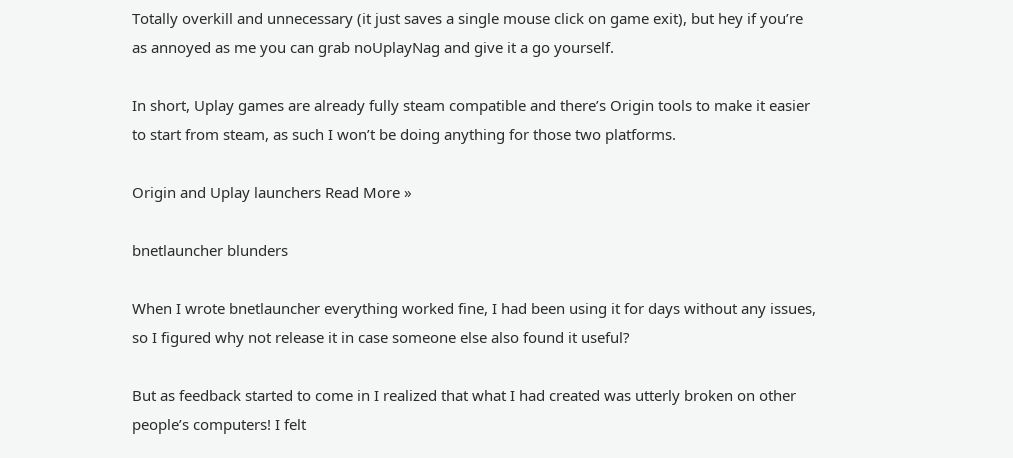Totally overkill and unnecessary (it just saves a single mouse click on game exit), but hey if you’re as annoyed as me you can grab noUplayNag and give it a go yourself.

In short, Uplay games are already fully steam compatible and there’s Origin tools to make it easier to start from steam, as such I won’t be doing anything for those two platforms.

Origin and Uplay launchers Read More »

bnetlauncher blunders

When I wrote bnetlauncher everything worked fine, I had been using it for days without any issues, so I figured why not release it in case someone else also found it useful?

But as feedback started to come in I realized that what I had created was utterly broken on other people’s computers! I felt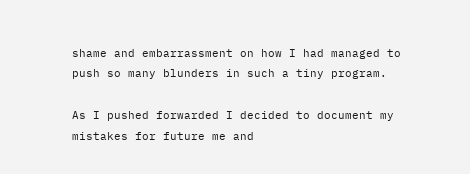shame and embarrassment on how I had managed to push so many blunders in such a tiny program.

As I pushed forwarded I decided to document my mistakes for future me and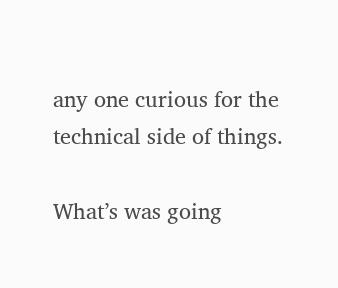any one curious for the technical side of things.

What’s was going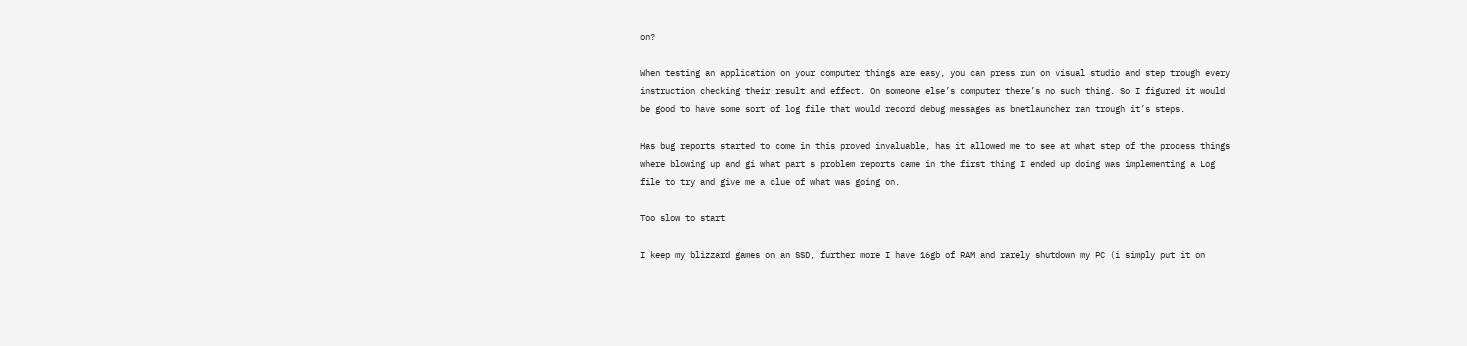on?

When testing an application on your computer things are easy, you can press run on visual studio and step trough every instruction checking their result and effect. On someone else’s computer there’s no such thing. So I figured it would be good to have some sort of log file that would record debug messages as bnetlauncher ran trough it’s steps.

Has bug reports started to come in this proved invaluable, has it allowed me to see at what step of the process things where blowing up and gi what part s problem reports came in the first thing I ended up doing was implementing a Log file to try and give me a clue of what was going on.

Too slow to start

I keep my blizzard games on an SSD, further more I have 16gb of RAM and rarely shutdown my PC (i simply put it on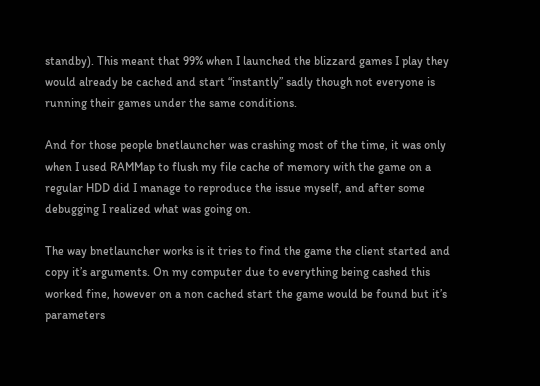standby). This meant that 99% when I launched the blizzard games I play they would already be cached and start “instantly” sadly though not everyone is running their games under the same conditions.

And for those people bnetlauncher was crashing most of the time, it was only when I used RAMMap to flush my file cache of memory with the game on a regular HDD did I manage to reproduce the issue myself, and after some debugging I realized what was going on.

The way bnetlauncher works is it tries to find the game the client started and copy it’s arguments. On my computer due to everything being cashed this worked fine, however on a non cached start the game would be found but it’s parameters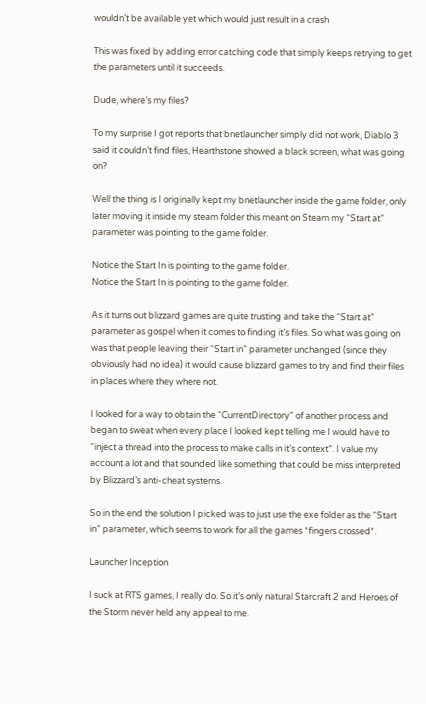wouldn’t be available yet which would just result in a crash

This was fixed by adding error catching code that simply keeps retrying to get the parameters until it succeeds.

Dude, where’s my files?

To my surprise I got reports that bnetlauncher simply did not work, Diablo 3 said it couldn’t find files, Hearthstone showed a black screen, what was going on?

Well the thing is I originally kept my bnetlauncher inside the game folder, only later moving it inside my steam folder this meant on Steam my “Start at” parameter was pointing to the game folder.

Notice the Start In is pointing to the game folder.
Notice the Start In is pointing to the game folder.

As it turns out blizzard games are quite trusting and take the “Start at” parameter as gospel when it comes to finding it’s files. So what was going on was that people leaving their “Start in” parameter unchanged (since they obviously had no idea) it would cause blizzard games to try and find their files in places where they where not.

I looked for a way to obtain the “CurrentDirectory” of another process and began to sweat when every place I looked kept telling me I would have to “inject a thread into the process to make calls in it’s context”. I value my account a lot and that sounded like something that could be miss interpreted by Blizzard’s anti-cheat systems.

So in the end the solution I picked was to just use the exe folder as the “Start in” parameter, which seems to work for all the games *fingers crossed*.

Launcher Inception

I suck at RTS games, I really do. So it’s only natural Starcraft 2 and Heroes of the Storm never held any appeal to me.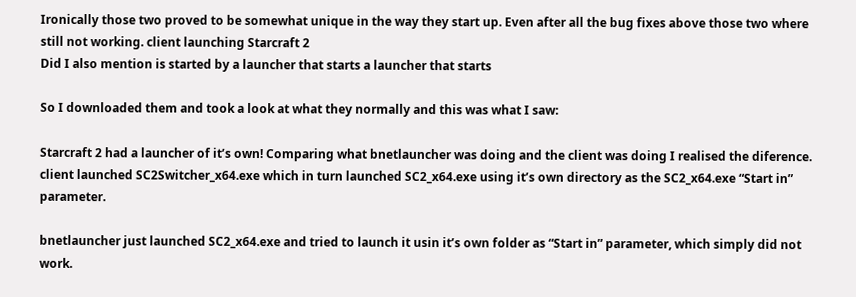Ironically those two proved to be somewhat unique in the way they start up. Even after all the bug fixes above those two where still not working. client launching Starcraft 2
Did I also mention is started by a launcher that starts a launcher that starts

So I downloaded them and took a look at what they normally and this was what I saw:

Starcraft 2 had a launcher of it’s own! Comparing what bnetlauncher was doing and the client was doing I realised the diference. client launched SC2Switcher_x64.exe which in turn launched SC2_x64.exe using it’s own directory as the SC2_x64.exe “Start in” parameter.

bnetlauncher just launched SC2_x64.exe and tried to launch it usin it’s own folder as “Start in” parameter, which simply did not work.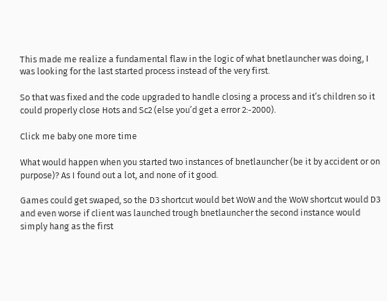This made me realize a fundamental flaw in the logic of what bnetlauncher was doing, I was looking for the last started process instead of the very first.

So that was fixed and the code upgraded to handle closing a process and it’s children so it could properly close Hots and Sc2 (else you’d get a error 2:-2000).

Click me baby one more time

What would happen when you started two instances of bnetlauncher (be it by accident or on purpose)? As I found out a lot, and none of it good.

Games could get swaped, so the D3 shortcut would bet WoW and the WoW shortcut would D3 and even worse if client was launched trough bnetlauncher the second instance would simply hang as the first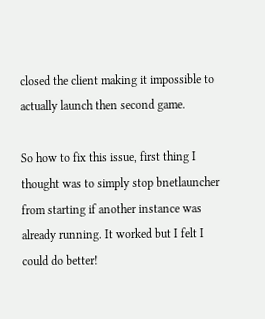closed the client making it impossible to actually launch then second game.

So how to fix this issue, first thing I thought was to simply stop bnetlauncher from starting if another instance was already running. It worked but I felt I could do better!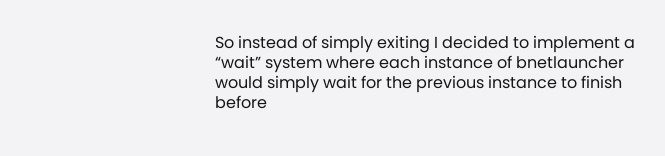So instead of simply exiting I decided to implement a “wait” system where each instance of bnetlauncher would simply wait for the previous instance to finish before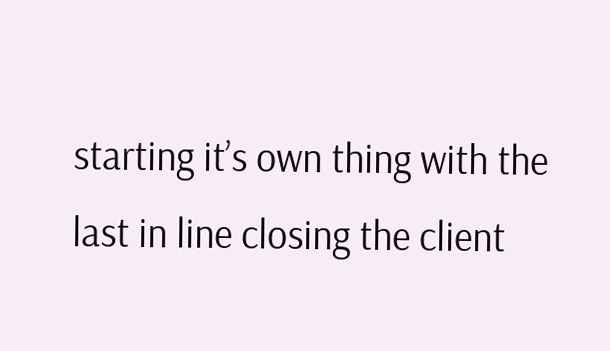starting it’s own thing with the last in line closing the client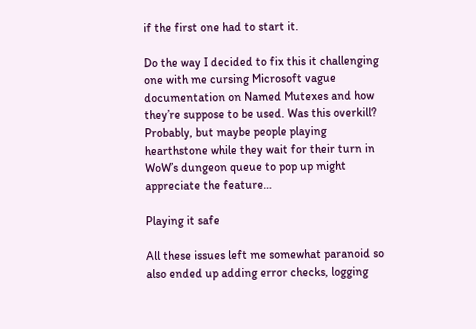if the first one had to start it.

Do the way I decided to fix this it challenging one with me cursing Microsoft vague documentation on Named Mutexes and how they’re suppose to be used. Was this overkill? Probably, but maybe people playing hearthstone while they wait for their turn in WoW’s dungeon queue to pop up might appreciate the feature…

Playing it safe

All these issues left me somewhat paranoid so also ended up adding error checks, logging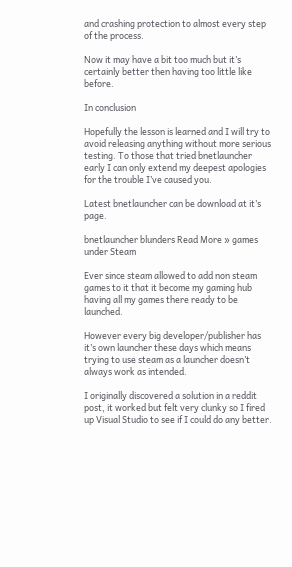and crashing protection to almost every step of the process.

Now it may have a bit too much but it’s certainly better then having too little like before.

In conclusion

Hopefully the lesson is learned and I will try to avoid releasing anything without more serious testing. To those that tried bnetlauncher early I can only extend my deepest apologies for the trouble I’ve caused you.

Latest bnetlauncher can be download at it’s page.

bnetlauncher blunders Read More » games under Steam

Ever since steam allowed to add non steam games to it that it become my gaming hub having all my games there ready to be launched.

However every big developer/publisher has it’s own launcher these days which means trying to use steam as a launcher doesn’t always work as intended.

I originally discovered a solution in a reddit post, it worked but felt very clunky so I fired up Visual Studio to see if I could do any better.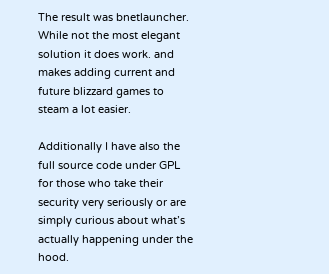The result was bnetlauncher. While not the most elegant solution it does work. and makes adding current and future blizzard games to steam a lot easier.

Additionally I have also the full source code under GPL for those who take their security very seriously or are simply curious about what’s actually happening under the hood.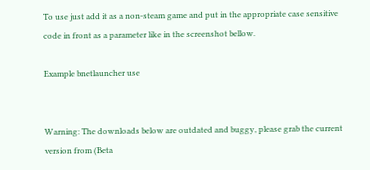To use just add it as a non-steam game and put in the appropriate case sensitive code in front as a parameter like in the screenshot bellow.

Example bnetlauncher use


Warning: The downloads below are outdated and buggy, please grab the current version from (Beta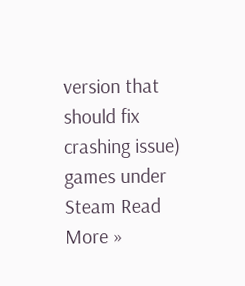version that should fix crashing issue) games under Steam Read More »